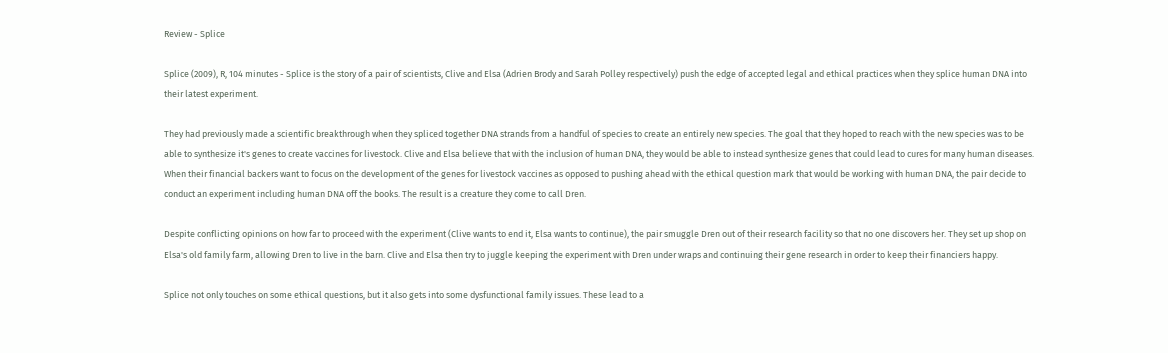Review - Splice

Splice (2009), R, 104 minutes - Splice is the story of a pair of scientists, Clive and Elsa (Adrien Brody and Sarah Polley respectively) push the edge of accepted legal and ethical practices when they splice human DNA into their latest experiment.

They had previously made a scientific breakthrough when they spliced together DNA strands from a handful of species to create an entirely new species. The goal that they hoped to reach with the new species was to be able to synthesize it's genes to create vaccines for livestock. Clive and Elsa believe that with the inclusion of human DNA, they would be able to instead synthesize genes that could lead to cures for many human diseases. When their financial backers want to focus on the development of the genes for livestock vaccines as opposed to pushing ahead with the ethical question mark that would be working with human DNA, the pair decide to conduct an experiment including human DNA off the books. The result is a creature they come to call Dren.

Despite conflicting opinions on how far to proceed with the experiment (Clive wants to end it, Elsa wants to continue), the pair smuggle Dren out of their research facility so that no one discovers her. They set up shop on Elsa's old family farm, allowing Dren to live in the barn. Clive and Elsa then try to juggle keeping the experiment with Dren under wraps and continuing their gene research in order to keep their financiers happy.

Splice not only touches on some ethical questions, but it also gets into some dysfunctional family issues. These lead to a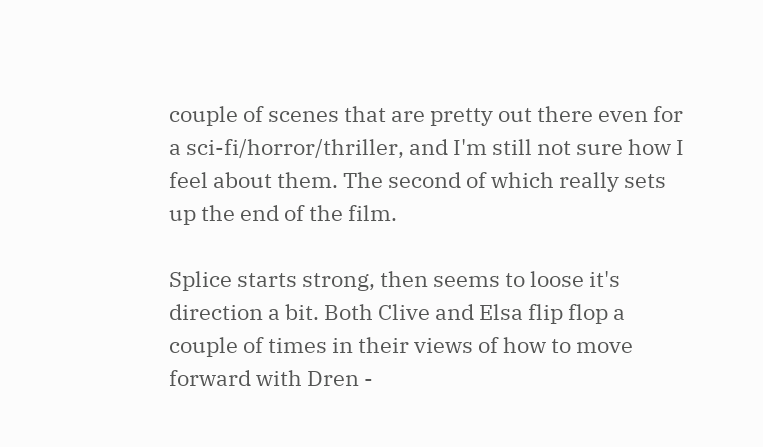couple of scenes that are pretty out there even for a sci-fi/horror/thriller, and I'm still not sure how I feel about them. The second of which really sets up the end of the film.

Splice starts strong, then seems to loose it's direction a bit. Both Clive and Elsa flip flop a couple of times in their views of how to move forward with Dren -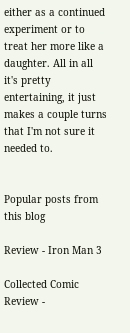either as a continued experiment or to treat her more like a daughter. All in all it's pretty entertaining, it just makes a couple turns that I'm not sure it needed to.


Popular posts from this blog

Review - Iron Man 3

Collected Comic Review -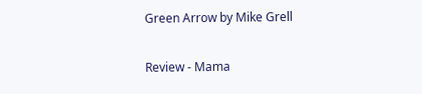Green Arrow by Mike Grell

Review - Mama